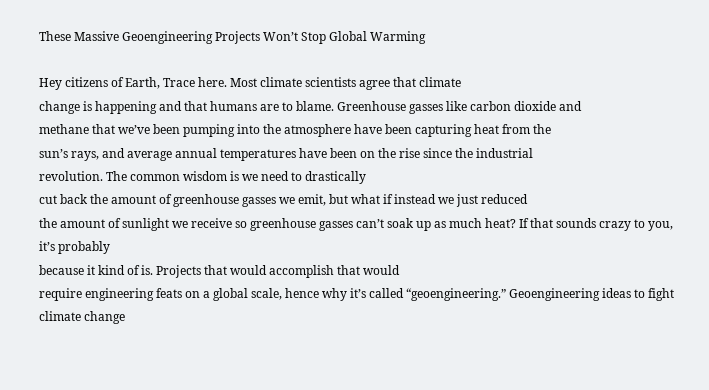These Massive Geoengineering Projects Won’t Stop Global Warming

Hey citizens of Earth, Trace here. Most climate scientists agree that climate
change is happening and that humans are to blame. Greenhouse gasses like carbon dioxide and
methane that we’ve been pumping into the atmosphere have been capturing heat from the
sun’s rays, and average annual temperatures have been on the rise since the industrial
revolution. The common wisdom is we need to drastically
cut back the amount of greenhouse gasses we emit, but what if instead we just reduced
the amount of sunlight we receive so greenhouse gasses can’t soak up as much heat? If that sounds crazy to you, it’s probably
because it kind of is. Projects that would accomplish that would
require engineering feats on a global scale, hence why it’s called “geoengineering.” Geoengineering ideas to fight climate change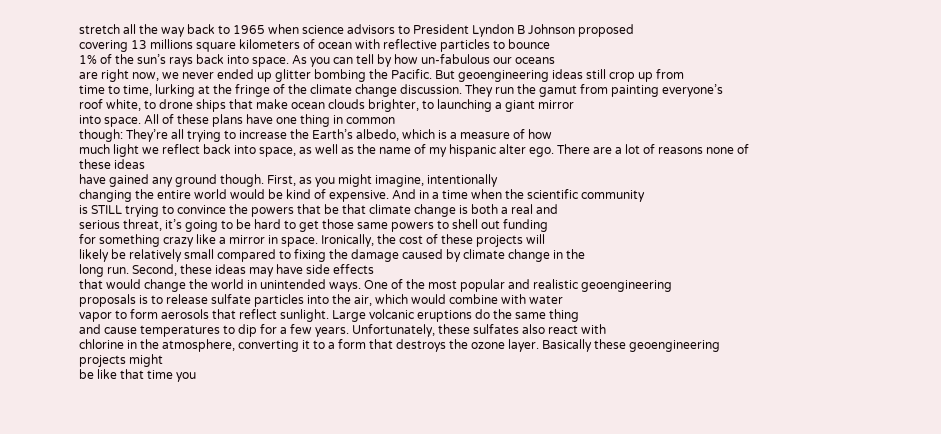stretch all the way back to 1965 when science advisors to President Lyndon B Johnson proposed
covering 13 millions square kilometers of ocean with reflective particles to bounce
1% of the sun’s rays back into space. As you can tell by how un-fabulous our oceans
are right now, we never ended up glitter bombing the Pacific. But geoengineering ideas still crop up from
time to time, lurking at the fringe of the climate change discussion. They run the gamut from painting everyone’s
roof white, to drone ships that make ocean clouds brighter, to launching a giant mirror
into space. All of these plans have one thing in common
though: They’re all trying to increase the Earth’s albedo, which is a measure of how
much light we reflect back into space, as well as the name of my hispanic alter ego. There are a lot of reasons none of these ideas
have gained any ground though. First, as you might imagine, intentionally
changing the entire world would be kind of expensive. And in a time when the scientific community
is STILL trying to convince the powers that be that climate change is both a real and
serious threat, it’s going to be hard to get those same powers to shell out funding
for something crazy like a mirror in space. Ironically, the cost of these projects will
likely be relatively small compared to fixing the damage caused by climate change in the
long run. Second, these ideas may have side effects
that would change the world in unintended ways. One of the most popular and realistic geoengineering
proposals is to release sulfate particles into the air, which would combine with water
vapor to form aerosols that reflect sunlight. Large volcanic eruptions do the same thing
and cause temperatures to dip for a few years. Unfortunately, these sulfates also react with
chlorine in the atmosphere, converting it to a form that destroys the ozone layer. Basically these geoengineering projects might
be like that time you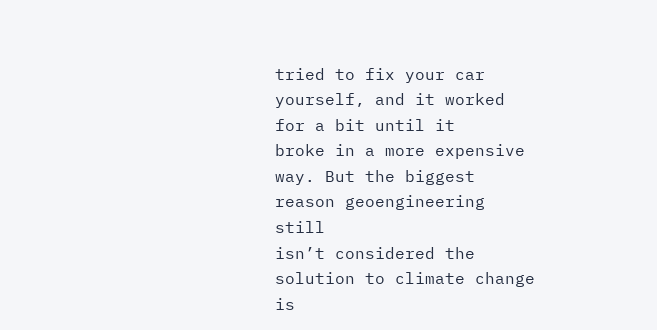tried to fix your car yourself, and it worked for a bit until it
broke in a more expensive way. But the biggest reason geoengineering still
isn’t considered the solution to climate change is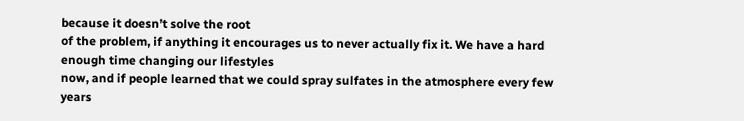because it doesn’t solve the root
of the problem, if anything it encourages us to never actually fix it. We have a hard enough time changing our lifestyles
now, and if people learned that we could spray sulfates in the atmosphere every few years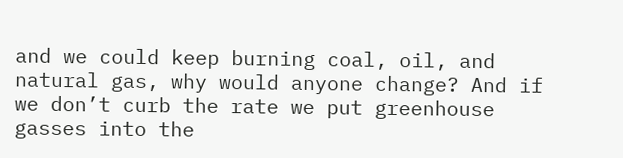and we could keep burning coal, oil, and natural gas, why would anyone change? And if we don’t curb the rate we put greenhouse
gasses into the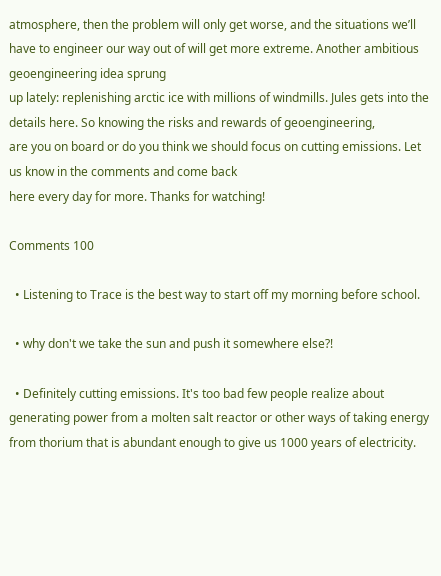atmosphere, then the problem will only get worse, and the situations we’ll
have to engineer our way out of will get more extreme. Another ambitious geoengineering idea sprung
up lately: replenishing arctic ice with millions of windmills. Jules gets into the details here. So knowing the risks and rewards of geoengineering,
are you on board or do you think we should focus on cutting emissions. Let us know in the comments and come back
here every day for more. Thanks for watching!

Comments 100

  • Listening to Trace is the best way to start off my morning before school.

  • why don't we take the sun and push it somewhere else?!

  • Definitely cutting emissions. It's too bad few people realize about generating power from a molten salt reactor or other ways of taking energy from thorium that is abundant enough to give us 1000 years of electricity.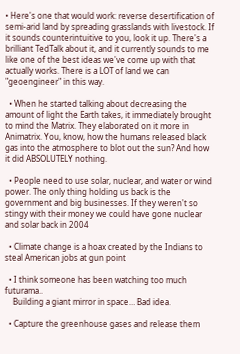• Here's one that would work: reverse desertification of semi-arid land by spreading grasslands with livestock. If it sounds counterintuitive to you, look it up. There's a brilliant TedTalk about it, and it currently sounds to me like one of the best ideas we've come up with that actually works. There is a LOT of land we can "geoengineer" in this way.

  • When he started talking about decreasing the amount of light the Earth takes, it immediately brought to mind the Matrix. They elaborated on it more in Animatrix. You, know, how the humans released black gas into the atmosphere to blot out the sun? And how it did ABSOLUTELY nothing.

  • People need to use solar, nuclear, and water or wind power. The only thing holding us back is the government and big businesses. If they weren't so stingy with their money we could have gone nuclear and solar back in 2004

  • Climate change is a hoax created by the Indians to steal American jobs at gun point

  • I think someone has been watching too much futurama..
    Building a giant mirror in space… Bad idea.

  • Capture the greenhouse gases and release them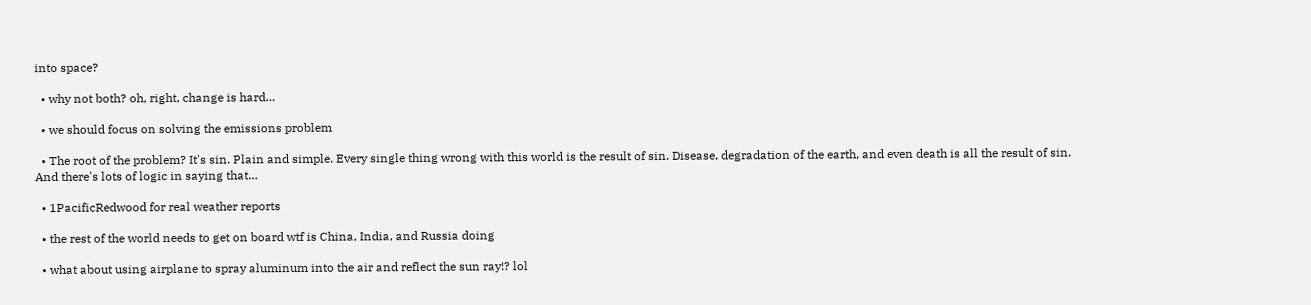into space?

  • why not both? oh, right, change is hard…

  • we should focus on solving the emissions problem

  • The root of the problem? It's sin. Plain and simple. Every single thing wrong with this world is the result of sin. Disease, degradation of the earth, and even death is all the result of sin. And there's lots of logic in saying that…

  • 1PacificRedwood for real weather reports

  • the rest of the world needs to get on board wtf is China, India, and Russia doing

  • what about using airplane to spray aluminum into the air and reflect the sun ray!? lol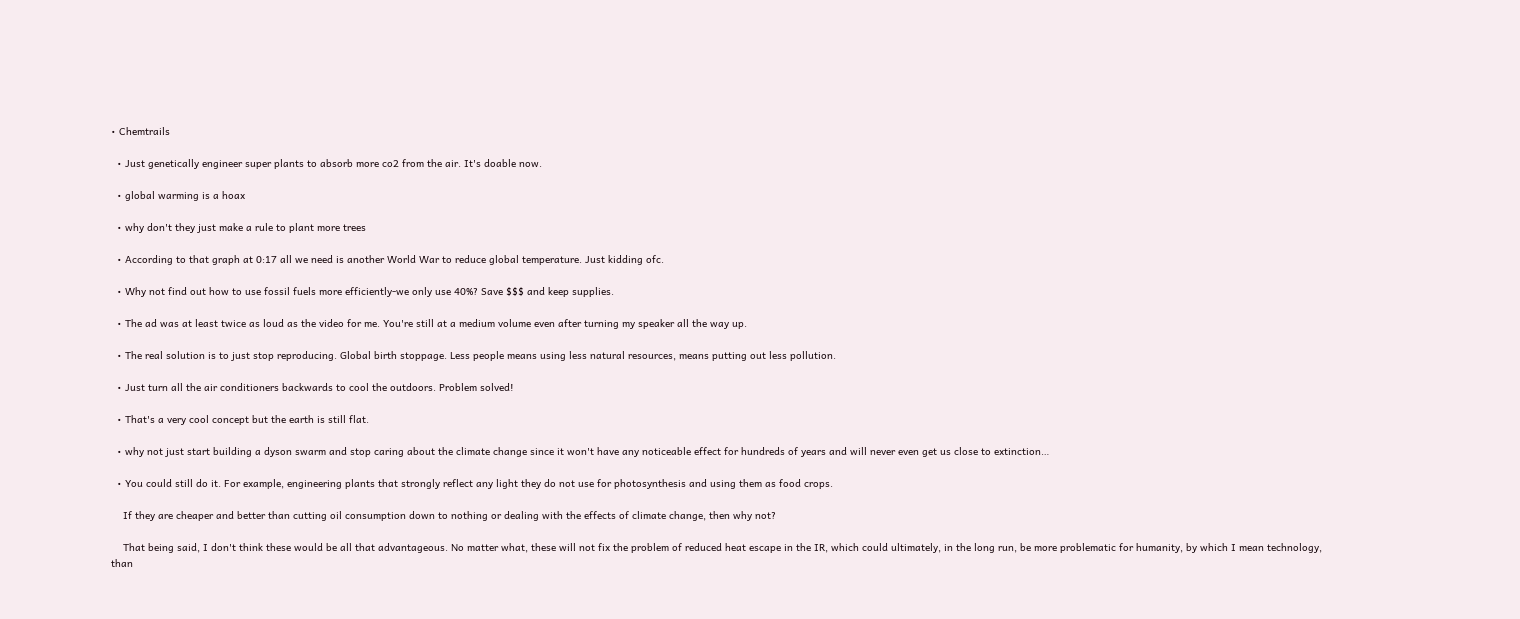• Chemtrails

  • Just genetically engineer super plants to absorb more co2 from the air. It's doable now.

  • global warming is a hoax

  • why don't they just make a rule to plant more trees

  • According to that graph at 0:17 all we need is another World War to reduce global temperature. Just kidding ofc.

  • Why not find out how to use fossil fuels more efficiently-we only use 40%? Save $$$ and keep supplies.

  • The ad was at least twice as loud as the video for me. You're still at a medium volume even after turning my speaker all the way up.

  • The real solution is to just stop reproducing. Global birth stoppage. Less people means using less natural resources, means putting out less pollution.

  • Just turn all the air conditioners backwards to cool the outdoors. Problem solved!

  • That's a very cool concept but the earth is still flat.

  • why not just start building a dyson swarm and stop caring about the climate change since it won't have any noticeable effect for hundreds of years and will never even get us close to extinction…

  • You could still do it. For example, engineering plants that strongly reflect any light they do not use for photosynthesis and using them as food crops.

    If they are cheaper and better than cutting oil consumption down to nothing or dealing with the effects of climate change, then why not?

    That being said, I don't think these would be all that advantageous. No matter what, these will not fix the problem of reduced heat escape in the IR, which could ultimately, in the long run, be more problematic for humanity, by which I mean technology, than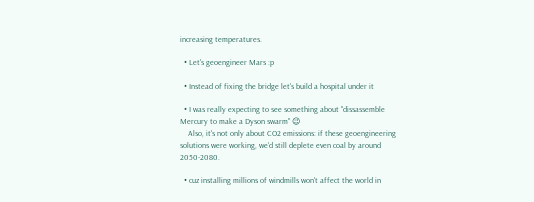increasing temperatures.

  • Let's geoengineer Mars :p

  • Instead of fixing the bridge let's build a hospital under it

  • I was really expecting to see something about "dissassemble Mercury to make a Dyson swarm" 😉
    Also, it's not only about CO2 emissions: if these geoengineering solutions were working, we'd still deplete even coal by around 2050-2080.

  • cuz installing millions of windmills won't affect the world in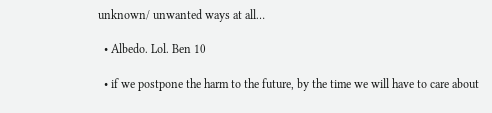unknown/ unwanted ways at all…

  • Albedo. Lol. Ben 10

  • if we postpone the harm to the future, by the time we will have to care about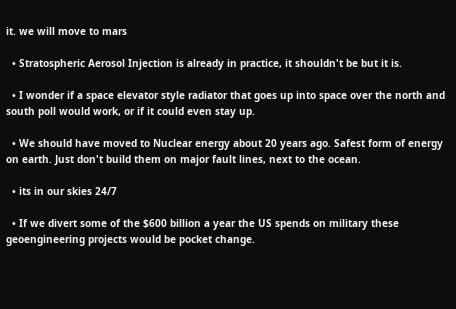it. we will move to mars

  • Stratospheric Aerosol Injection is already in practice, it shouldn't be but it is.

  • I wonder if a space elevator style radiator that goes up into space over the north and south poll would work, or if it could even stay up.

  • We should have moved to Nuclear energy about 20 years ago. Safest form of energy on earth. Just don't build them on major fault lines, next to the ocean.

  • its in our skies 24/7

  • If we divert some of the $600 billion a year the US spends on military these geoengineering projects would be pocket change.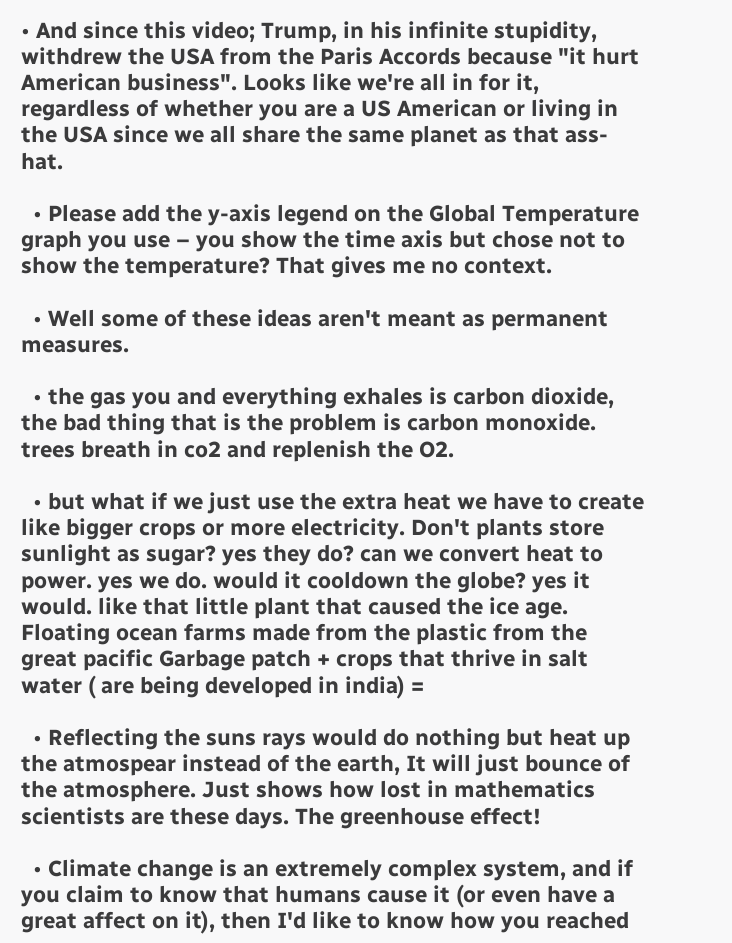• And since this video; Trump, in his infinite stupidity, withdrew the USA from the Paris Accords because "it hurt American business". Looks like we're all in for it, regardless of whether you are a US American or living in the USA since we all share the same planet as that ass-hat.

  • Please add the y-axis legend on the Global Temperature graph you use – you show the time axis but chose not to show the temperature? That gives me no context.

  • Well some of these ideas aren't meant as permanent measures.

  • the gas you and everything exhales is carbon dioxide, the bad thing that is the problem is carbon monoxide. trees breath in co2 and replenish the O2.

  • but what if we just use the extra heat we have to create like bigger crops or more electricity. Don't plants store sunlight as sugar? yes they do? can we convert heat to power. yes we do. would it cooldown the globe? yes it would. like that little plant that caused the ice age. Floating ocean farms made from the plastic from the great pacific Garbage patch + crops that thrive in salt water ( are being developed in india) =

  • Reflecting the suns rays would do nothing but heat up the atmospear instead of the earth, It will just bounce of the atmosphere. Just shows how lost in mathematics scientists are these days. The greenhouse effect!

  • Climate change is an extremely complex system, and if you claim to know that humans cause it (or even have a great affect on it), then I'd like to know how you reached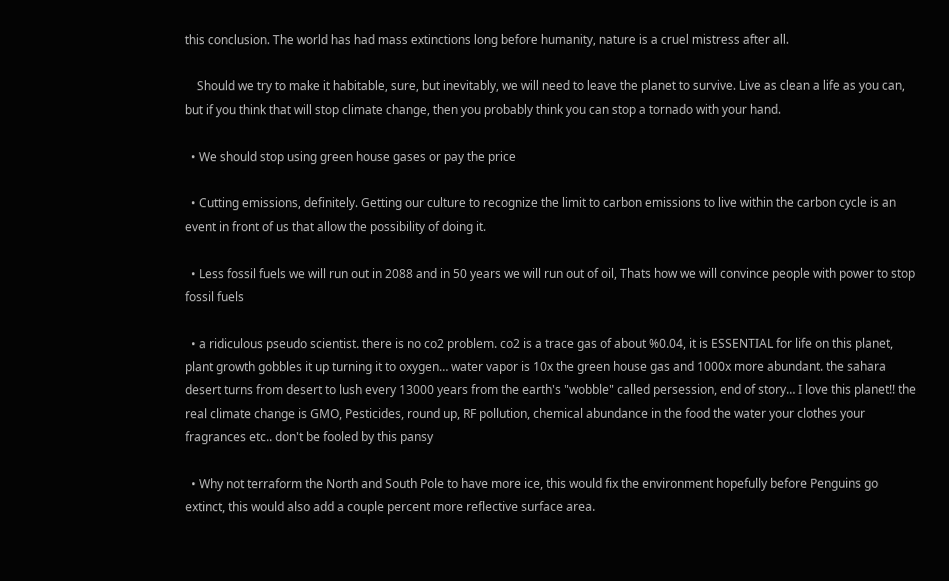this conclusion. The world has had mass extinctions long before humanity, nature is a cruel mistress after all.

    Should we try to make it habitable, sure, but inevitably, we will need to leave the planet to survive. Live as clean a life as you can, but if you think that will stop climate change, then you probably think you can stop a tornado with your hand.

  • We should stop using green house gases or pay the price

  • Cutting emissions, definitely. Getting our culture to recognize the limit to carbon emissions to live within the carbon cycle is an event in front of us that allow the possibility of doing it.

  • Less fossil fuels we will run out in 2088 and in 50 years we will run out of oil, Thats how we will convince people with power to stop fossil fuels

  • a ridiculous pseudo scientist. there is no co2 problem. co2 is a trace gas of about %0.04, it is ESSENTIAL for life on this planet, plant growth gobbles it up turning it to oxygen… water vapor is 10x the green house gas and 1000x more abundant. the sahara desert turns from desert to lush every 13000 years from the earth's "wobble" called persession, end of story… I love this planet!! the real climate change is GMO, Pesticides, round up, RF pollution, chemical abundance in the food the water your clothes your fragrances etc.. don't be fooled by this pansy

  • Why not terraform the North and South Pole to have more ice, this would fix the environment hopefully before Penguins go extinct, this would also add a couple percent more reflective surface area.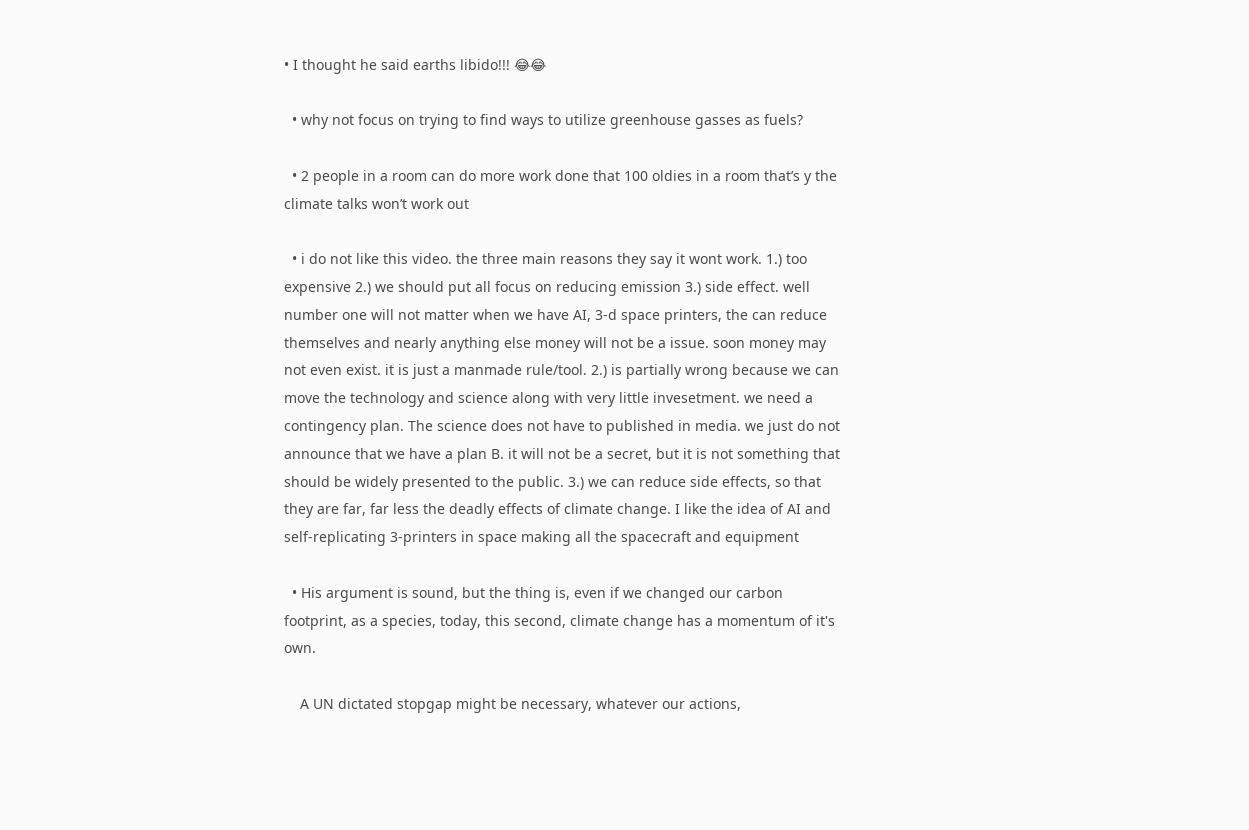• I thought he said earths libido!!! 😂😂

  • why not focus on trying to find ways to utilize greenhouse gasses as fuels?

  • 2 people in a room can do more work done that 100 oldies in a room that’s y the climate talks won’t work out

  • i do not like this video. the three main reasons they say it wont work. 1.) too expensive 2.) we should put all focus on reducing emission 3.) side effect. well number one will not matter when we have AI, 3-d space printers, the can reduce themselves and nearly anything else money will not be a issue. soon money may not even exist. it is just a manmade rule/tool. 2.) is partially wrong because we can move the technology and science along with very little invesetment. we need a contingency plan. The science does not have to published in media. we just do not announce that we have a plan B. it will not be a secret, but it is not something that should be widely presented to the public. 3.) we can reduce side effects, so that they are far, far less the deadly effects of climate change. I like the idea of AI and self-replicating 3-printers in space making all the spacecraft and equipment

  • His argument is sound, but the thing is, even if we changed our carbon footprint, as a species, today, this second, climate change has a momentum of it's own.

    A UN dictated stopgap might be necessary, whatever our actions,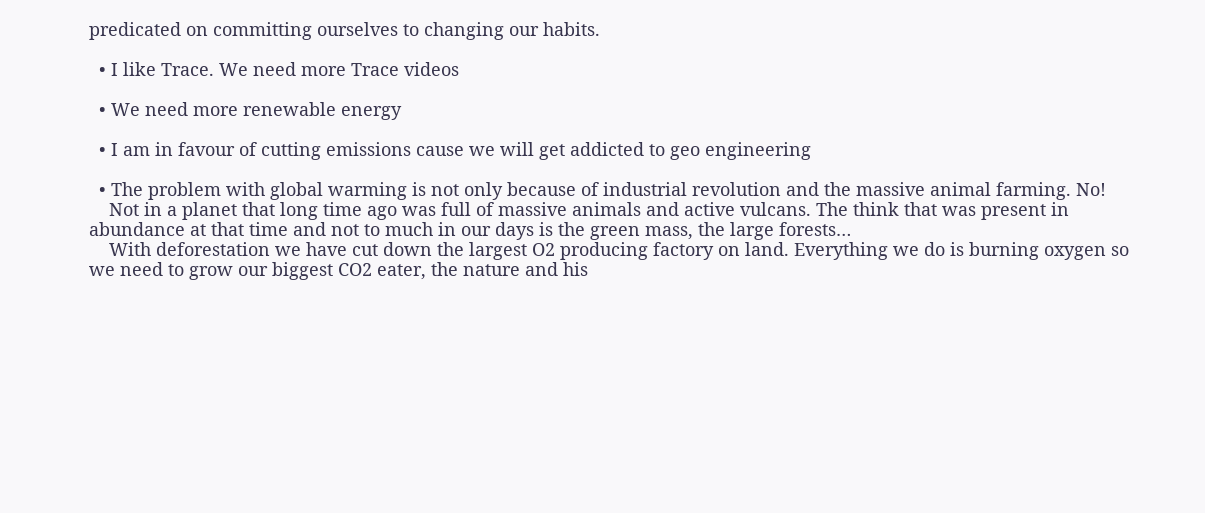predicated on committing ourselves to changing our habits.

  • I like Trace. We need more Trace videos

  • We need more renewable energy

  • I am in favour of cutting emissions cause we will get addicted to geo engineering

  • The problem with global warming is not only because of industrial revolution and the massive animal farming. No!
    Not in a planet that long time ago was full of massive animals and active vulcans. The think that was present in abundance at that time and not to much in our days is the green mass, the large forests…
    With deforestation we have cut down the largest O2 producing factory on land. Everything we do is burning oxygen so we need to grow our biggest CO2 eater, the nature and his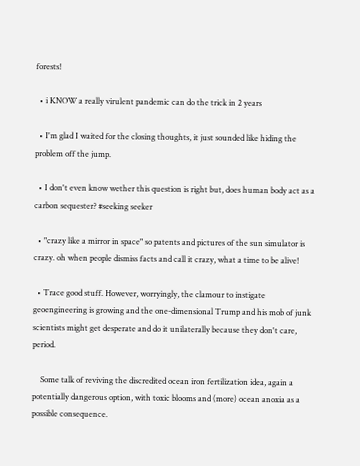forests!

  • i KNOW a really virulent pandemic can do the trick in 2 years

  • I'm glad I waited for the closing thoughts, it just sounded like hiding the problem off the jump.

  • I don't even know wether this question is right but, does human body act as a carbon sequester? #seeking seeker

  • "crazy like a mirror in space" so patents and pictures of the sun simulator is crazy. oh when people dismiss facts and call it crazy, what a time to be alive!

  • Trace good stuff. However, worryingly, the clamour to instigate geoengineering is growing and the one-dimensional Trump and his mob of junk scientists might get desperate and do it unilaterally because they don't care, period.

    Some talk of reviving the discredited ocean iron fertilization idea, again a potentially dangerous option, with toxic blooms and (more) ocean anoxia as a possible consequence.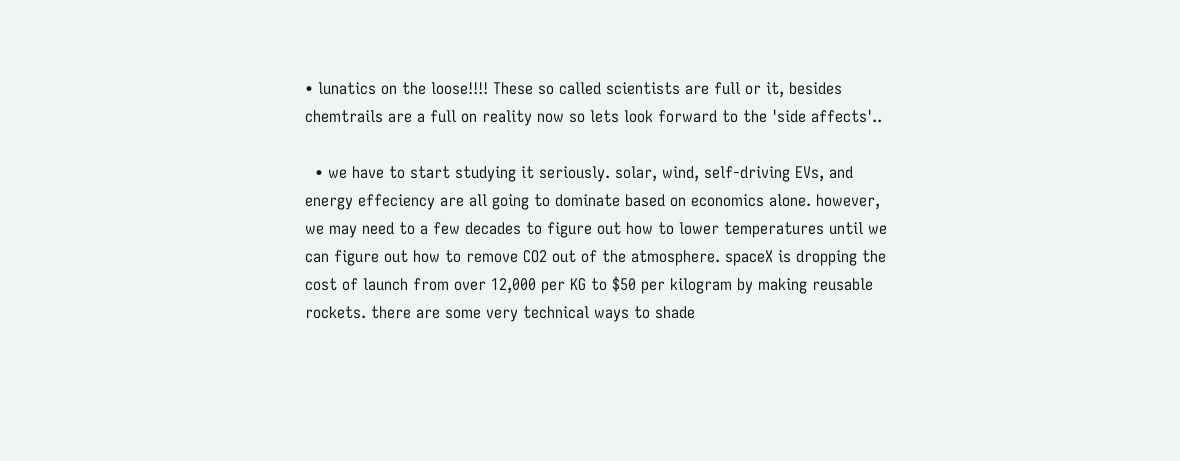• lunatics on the loose!!!! These so called scientists are full or it, besides chemtrails are a full on reality now so lets look forward to the 'side affects'..

  • we have to start studying it seriously. solar, wind, self-driving EVs, and energy effeciency are all going to dominate based on economics alone. however, we may need to a few decades to figure out how to lower temperatures until we can figure out how to remove CO2 out of the atmosphere. spaceX is dropping the cost of launch from over 12,000 per KG to $50 per kilogram by making reusable rockets. there are some very technical ways to shade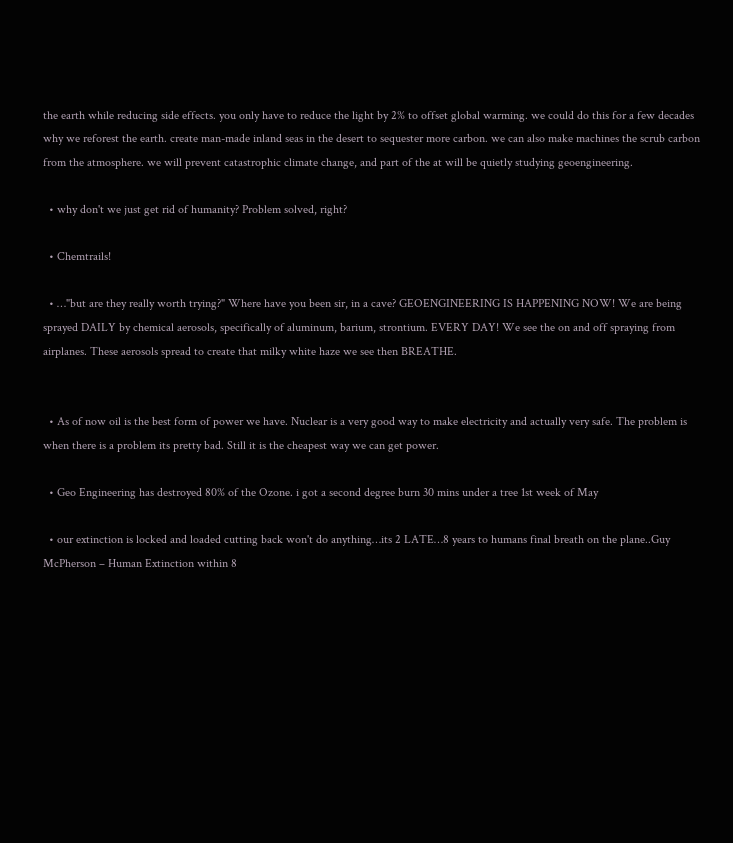the earth while reducing side effects. you only have to reduce the light by 2% to offset global warming. we could do this for a few decades why we reforest the earth. create man-made inland seas in the desert to sequester more carbon. we can also make machines the scrub carbon from the atmosphere. we will prevent catastrophic climate change, and part of the at will be quietly studying geoengineering.

  • why don't we just get rid of humanity? Problem solved, right?

  • Chemtrails!

  • …"but are they really worth trying?" Where have you been sir, in a cave? GEOENGINEERING IS HAPPENING NOW! We are being sprayed DAILY by chemical aerosols, specifically of aluminum, barium, strontium. EVERY DAY! We see the on and off spraying from airplanes. These aerosols spread to create that milky white haze we see then BREATHE.


  • As of now oil is the best form of power we have. Nuclear is a very good way to make electricity and actually very safe. The problem is when there is a problem its pretty bad. Still it is the cheapest way we can get power.

  • Geo Engineering has destroyed 80% of the Ozone. i got a second degree burn 30 mins under a tree 1st week of May

  • our extinction is locked and loaded cutting back won't do anything…its 2 LATE…8 years to humans final breath on the plane..Guy McPherson – Human Extinction within 8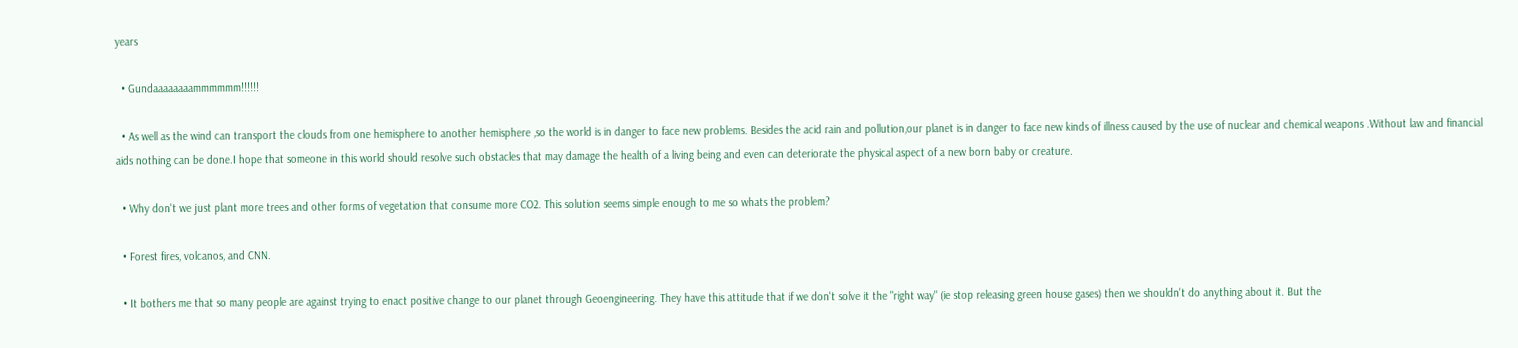years

  • Gundaaaaaaaammmmmm!!!!!!

  • As well as the wind can transport the clouds from one hemisphere to another hemisphere ,so the world is in danger to face new problems. Besides the acid rain and pollution,our planet is in danger to face new kinds of illness caused by the use of nuclear and chemical weapons .Without law and financial aids nothing can be done.I hope that someone in this world should resolve such obstacles that may damage the health of a living being and even can deteriorate the physical aspect of a new born baby or creature.

  • Why don't we just plant more trees and other forms of vegetation that consume more CO2. This solution seems simple enough to me so whats the problem?

  • Forest fires, volcanos, and CNN.

  • It bothers me that so many people are against trying to enact positive change to our planet through Geoengineering. They have this attitude that if we don't solve it the "right way" (ie stop releasing green house gases) then we shouldn't do anything about it. But the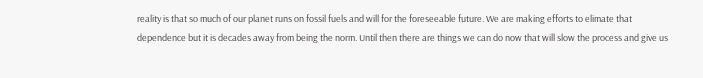reality is that so much of our planet runs on fossil fuels and will for the foreseeable future. We are making efforts to elimate that dependence but it is decades away from being the norm. Until then there are things we can do now that will slow the process and give us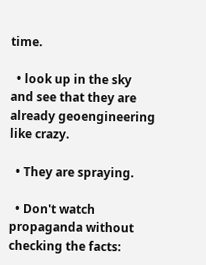time.

  • look up in the sky and see that they are already geoengineering like crazy.

  • They are spraying.

  • Don't watch propaganda without checking the facts: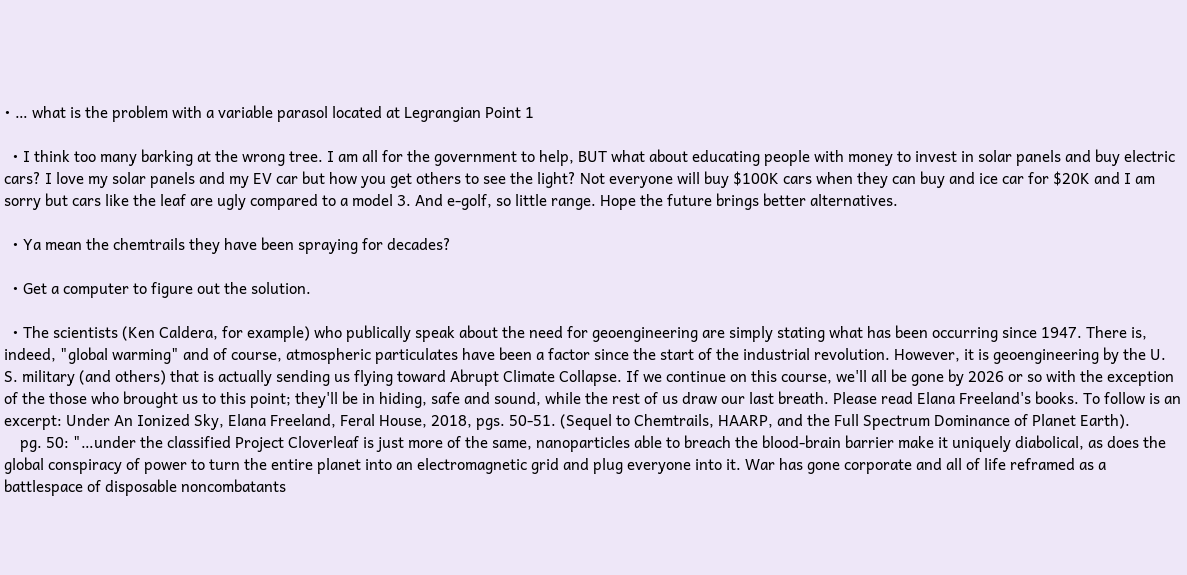• … what is the problem with a variable parasol located at Legrangian Point 1

  • I think too many barking at the wrong tree. I am all for the government to help, BUT what about educating people with money to invest in solar panels and buy electric cars? I love my solar panels and my EV car but how you get others to see the light? Not everyone will buy $100K cars when they can buy and ice car for $20K and I am sorry but cars like the leaf are ugly compared to a model 3. And e-golf, so little range. Hope the future brings better alternatives.

  • Ya mean the chemtrails they have been spraying for decades?

  • Get a computer to figure out the solution.

  • The scientists (Ken Caldera, for example) who publically speak about the need for geoengineering are simply stating what has been occurring since 1947. There is, indeed, "global warming" and of course, atmospheric particulates have been a factor since the start of the industrial revolution. However, it is geoengineering by the U. S. military (and others) that is actually sending us flying toward Abrupt Climate Collapse. If we continue on this course, we'll all be gone by 2026 or so with the exception of the those who brought us to this point; they'll be in hiding, safe and sound, while the rest of us draw our last breath. Please read Elana Freeland's books. To follow is an excerpt: Under An Ionized Sky, Elana Freeland, Feral House, 2018, pgs. 50-51. (Sequel to Chemtrails, HAARP, and the Full Spectrum Dominance of Planet Earth).
    pg. 50: "…under the classified Project Cloverleaf is just more of the same, nanoparticles able to breach the blood-brain barrier make it uniquely diabolical, as does the global conspiracy of power to turn the entire planet into an electromagnetic grid and plug everyone into it. War has gone corporate and all of life reframed as a battlespace of disposable noncombatants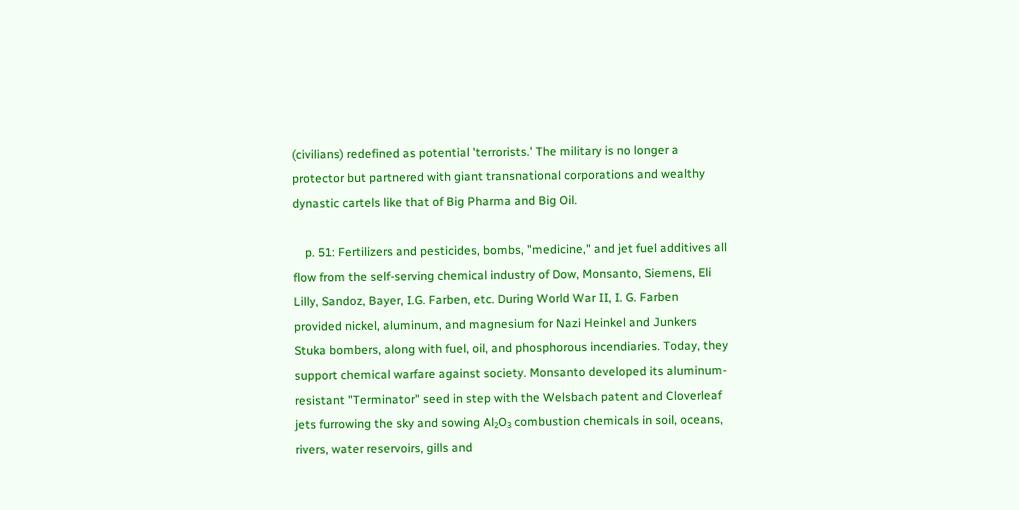(civilians) redefined as potential 'terrorists.' The military is no longer a protector but partnered with giant transnational corporations and wealthy dynastic cartels like that of Big Pharma and Big Oil.

    p. 51: Fertilizers and pesticides, bombs, "medicine," and jet fuel additives all flow from the self-serving chemical industry of Dow, Monsanto, Siemens, Eli Lilly, Sandoz, Bayer, I.G. Farben, etc. During World War II, I. G. Farben provided nickel, aluminum, and magnesium for Nazi Heinkel and Junkers Stuka bombers, along with fuel, oil, and phosphorous incendiaries. Today, they support chemical warfare against society. Monsanto developed its aluminum-resistant "Terminator" seed in step with the Welsbach patent and Cloverleaf jets furrowing the sky and sowing Al₂O₃ combustion chemicals in soil, oceans, rivers, water reservoirs, gills and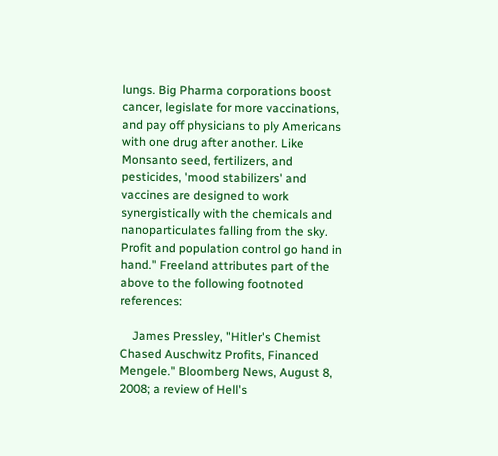lungs. Big Pharma corporations boost cancer, legislate for more vaccinations, and pay off physicians to ply Americans with one drug after another. Like Monsanto seed, fertilizers, and pesticides, 'mood stabilizers' and vaccines are designed to work synergistically with the chemicals and nanoparticulates falling from the sky. Profit and population control go hand in hand." Freeland attributes part of the above to the following footnoted references:

    James Pressley, "Hitler's Chemist Chased Auschwitz Profits, Financed Mengele." Bloomberg News, August 8, 2008; a review of Hell's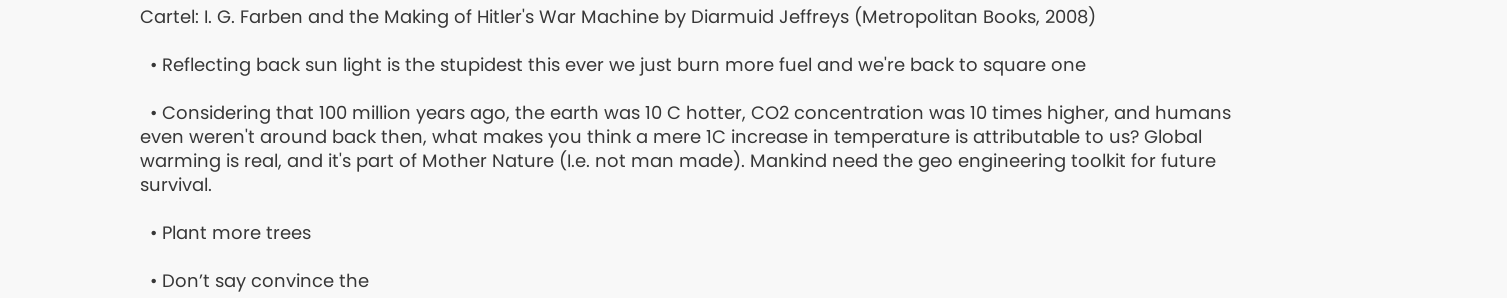Cartel: I. G. Farben and the Making of Hitler's War Machine by Diarmuid Jeffreys (Metropolitan Books, 2008)

  • Reflecting back sun light is the stupidest this ever we just burn more fuel and we're back to square one

  • Considering that 100 million years ago, the earth was 10 C hotter, CO2 concentration was 10 times higher, and humans even weren't around back then, what makes you think a mere 1C increase in temperature is attributable to us? Global warming is real, and it's part of Mother Nature (I.e. not man made). Mankind need the geo engineering toolkit for future survival.

  • Plant more trees

  • Don’t say convince the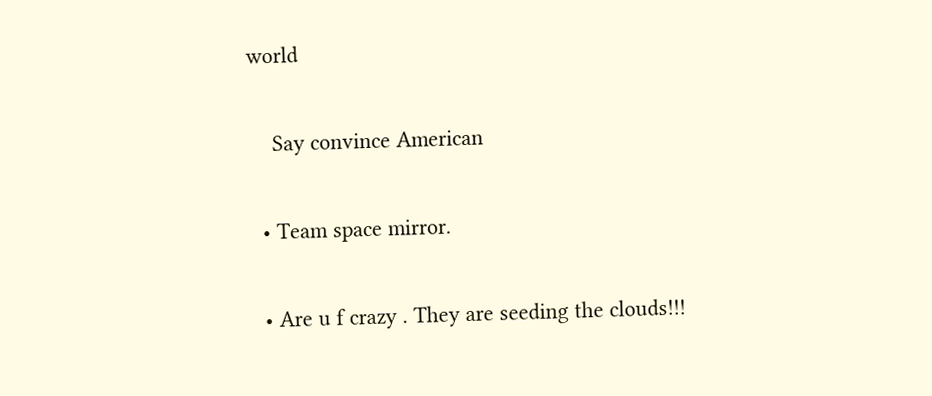world

    Say convince American

  • Team space mirror.

  • Are u f crazy . They are seeding the clouds!!!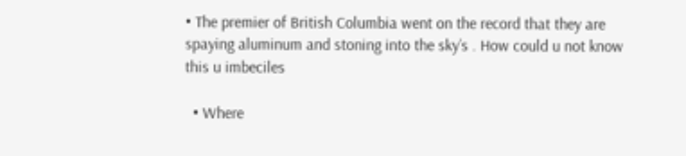• The premier of British Columbia went on the record that they are spaying aluminum and stoning into the sky’s . How could u not know this u imbeciles

  • Where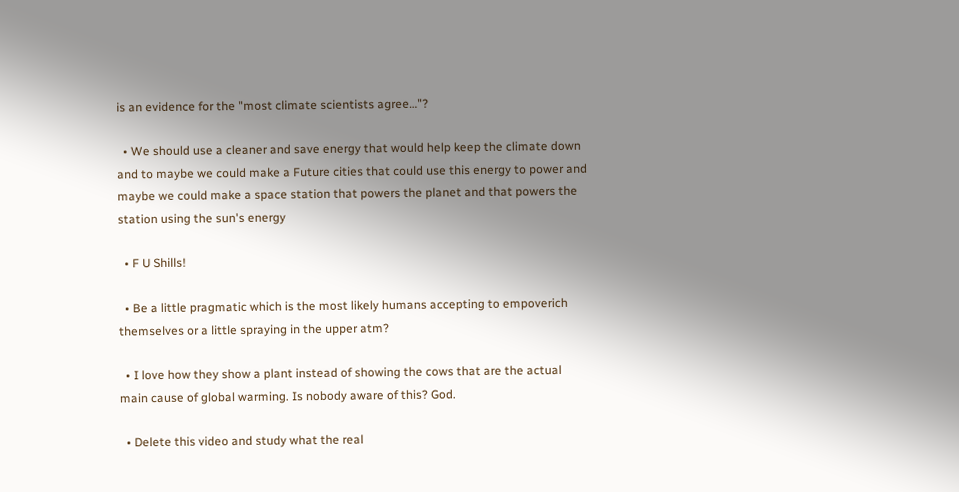is an evidence for the "most climate scientists agree…"?

  • We should use a cleaner and save energy that would help keep the climate down and to maybe we could make a Future cities that could use this energy to power and maybe we could make a space station that powers the planet and that powers the station using the sun's energy

  • F U Shills!

  • Be a little pragmatic which is the most likely humans accepting to empoverich themselves or a little spraying in the upper atm?

  • I love how they show a plant instead of showing the cows that are the actual main cause of global warming. Is nobody aware of this? God.

  • Delete this video and study what the real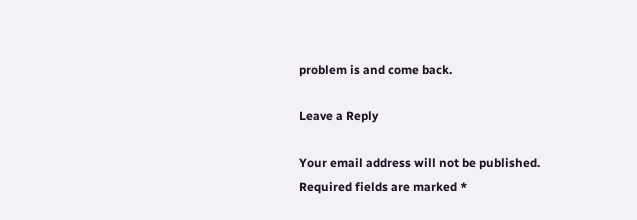problem is and come back.

Leave a Reply

Your email address will not be published. Required fields are marked *